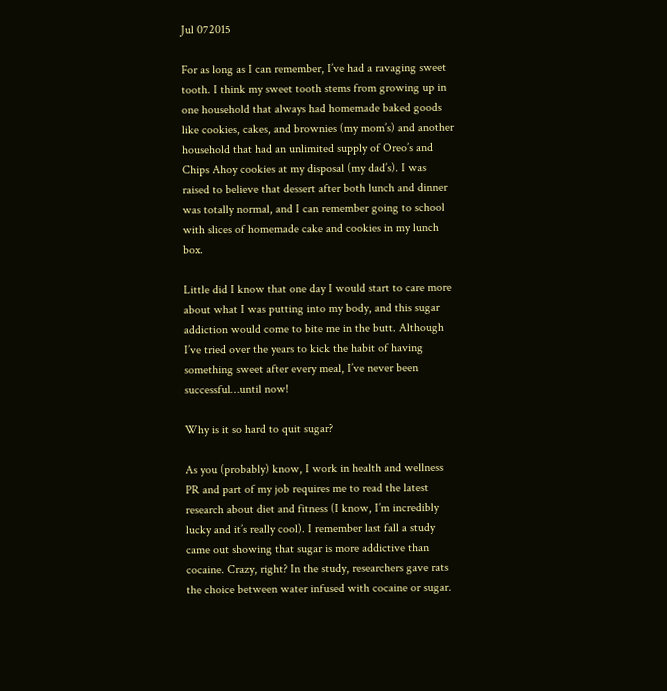Jul 072015

For as long as I can remember, I’ve had a ravaging sweet tooth. I think my sweet tooth stems from growing up in one household that always had homemade baked goods like cookies, cakes, and brownies (my mom’s) and another household that had an unlimited supply of Oreo’s and Chips Ahoy cookies at my disposal (my dad’s). I was raised to believe that dessert after both lunch and dinner was totally normal, and I can remember going to school with slices of homemade cake and cookies in my lunch box.

Little did I know that one day I would start to care more about what I was putting into my body, and this sugar addiction would come to bite me in the butt. Although I’ve tried over the years to kick the habit of having something sweet after every meal, I’ve never been successful…until now!

Why is it so hard to quit sugar?

As you (probably) know, I work in health and wellness PR and part of my job requires me to read the latest research about diet and fitness (I know, I’m incredibly lucky and it’s really cool). I remember last fall a study came out showing that sugar is more addictive than cocaine. Crazy, right? In the study, researchers gave rats the choice between water infused with cocaine or sugar.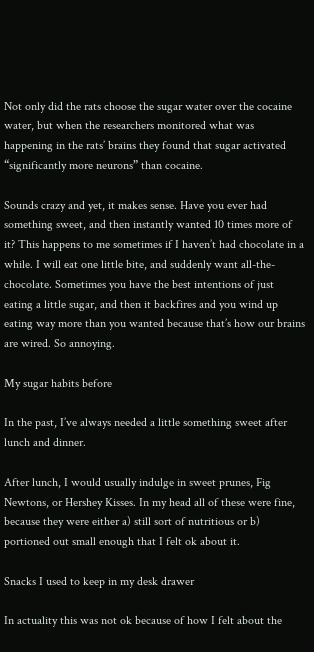Not only did the rats choose the sugar water over the cocaine water, but when the researchers monitored what was happening in the rats’ brains they found that sugar activated “significantly more neurons” than cocaine.

Sounds crazy and yet, it makes sense. Have you ever had something sweet, and then instantly wanted 10 times more of it? This happens to me sometimes if I haven’t had chocolate in a while. I will eat one little bite, and suddenly want all-the-chocolate. Sometimes you have the best intentions of just eating a little sugar, and then it backfires and you wind up eating way more than you wanted because that’s how our brains are wired. So annoying.

My sugar habits before

In the past, I’ve always needed a little something sweet after lunch and dinner.

After lunch, I would usually indulge in sweet prunes, Fig Newtons, or Hershey Kisses. In my head all of these were fine, because they were either a) still sort of nutritious or b) portioned out small enough that I felt ok about it.

Snacks I used to keep in my desk drawer

In actuality this was not ok because of how I felt about the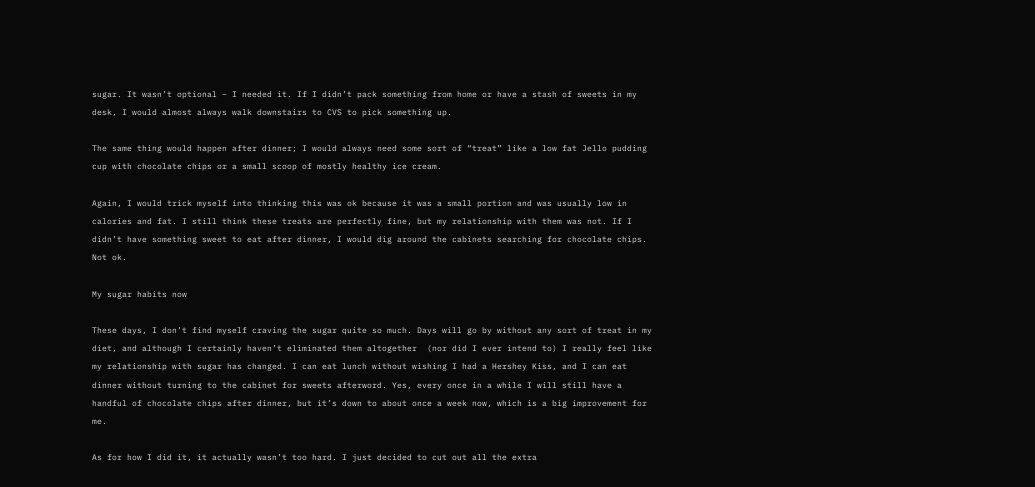sugar. It wasn’t optional – I needed it. If I didn’t pack something from home or have a stash of sweets in my desk, I would almost always walk downstairs to CVS to pick something up.

The same thing would happen after dinner; I would always need some sort of “treat” like a low fat Jello pudding cup with chocolate chips or a small scoop of mostly healthy ice cream.

Again, I would trick myself into thinking this was ok because it was a small portion and was usually low in calories and fat. I still think these treats are perfectly fine, but my relationship with them was not. If I didn’t have something sweet to eat after dinner, I would dig around the cabinets searching for chocolate chips. Not ok.

My sugar habits now

These days, I don’t find myself craving the sugar quite so much. Days will go by without any sort of treat in my diet, and although I certainly haven’t eliminated them altogether  (nor did I ever intend to) I really feel like my relationship with sugar has changed. I can eat lunch without wishing I had a Hershey Kiss, and I can eat dinner without turning to the cabinet for sweets afterword. Yes, every once in a while I will still have a handful of chocolate chips after dinner, but it’s down to about once a week now, which is a big improvement for me.

As for how I did it, it actually wasn’t too hard. I just decided to cut out all the extra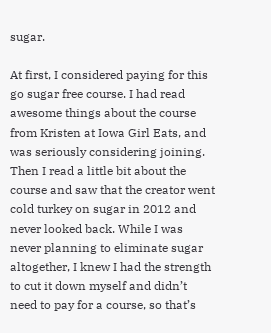sugar.

At first, I considered paying for this go sugar free course. I had read awesome things about the course from Kristen at Iowa Girl Eats, and was seriously considering joining. Then I read a little bit about the course and saw that the creator went cold turkey on sugar in 2012 and never looked back. While I was never planning to eliminate sugar altogether, I knew I had the strength to cut it down myself and didn’t need to pay for a course, so that’s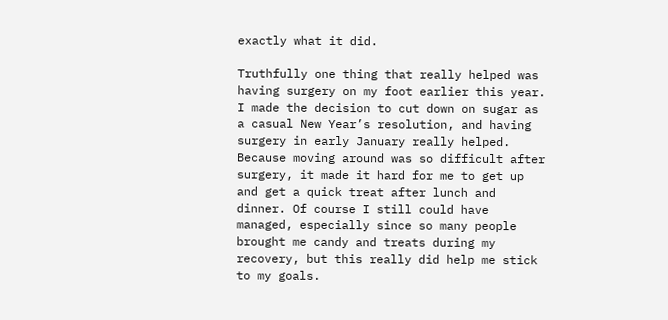exactly what it did.

Truthfully one thing that really helped was having surgery on my foot earlier this year. I made the decision to cut down on sugar as a casual New Year’s resolution, and having surgery in early January really helped. Because moving around was so difficult after surgery, it made it hard for me to get up and get a quick treat after lunch and dinner. Of course I still could have managed, especially since so many people brought me candy and treats during my recovery, but this really did help me stick to my goals.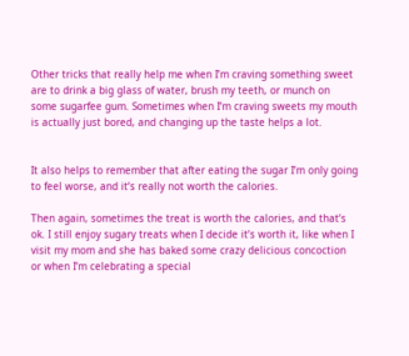Other tricks that really help me when I’m craving something sweet are to drink a big glass of water, brush my teeth, or munch on some sugarfee gum. Sometimes when I’m craving sweets my mouth is actually just bored, and changing up the taste helps a lot.


It also helps to remember that after eating the sugar I’m only going to feel worse, and it’s really not worth the calories.

Then again, sometimes the treat is worth the calories, and that’s ok. I still enjoy sugary treats when I decide it’s worth it, like when I visit my mom and she has baked some crazy delicious concoction or when I’m celebrating a special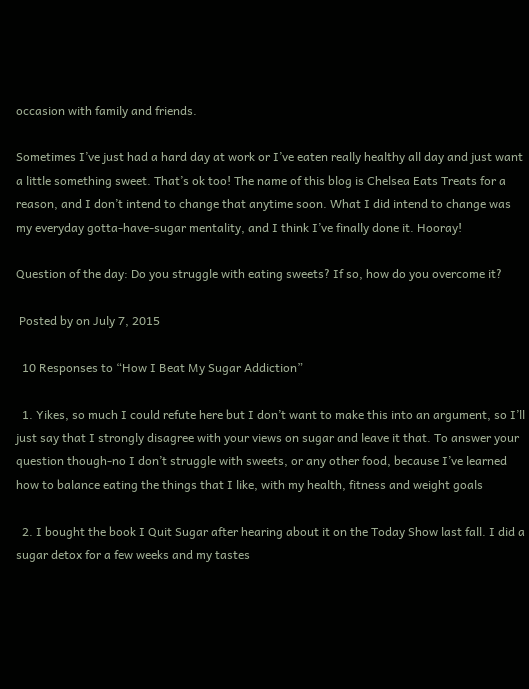occasion with family and friends.

Sometimes I’ve just had a hard day at work or I’ve eaten really healthy all day and just want a little something sweet. That’s ok too! The name of this blog is Chelsea Eats Treats for a reason, and I don’t intend to change that anytime soon. What I did intend to change was my everyday gotta-have-sugar mentality, and I think I’ve finally done it. Hooray!

Question of the day: Do you struggle with eating sweets? If so, how do you overcome it?

 Posted by on July 7, 2015

  10 Responses to “How I Beat My Sugar Addiction”

  1. Yikes, so much I could refute here but I don’t want to make this into an argument, so I’ll just say that I strongly disagree with your views on sugar and leave it that. To answer your question though-no I don’t struggle with sweets, or any other food, because I’ve learned how to balance eating the things that I like, with my health, fitness and weight goals

  2. I bought the book I Quit Sugar after hearing about it on the Today Show last fall. I did a sugar detox for a few weeks and my tastes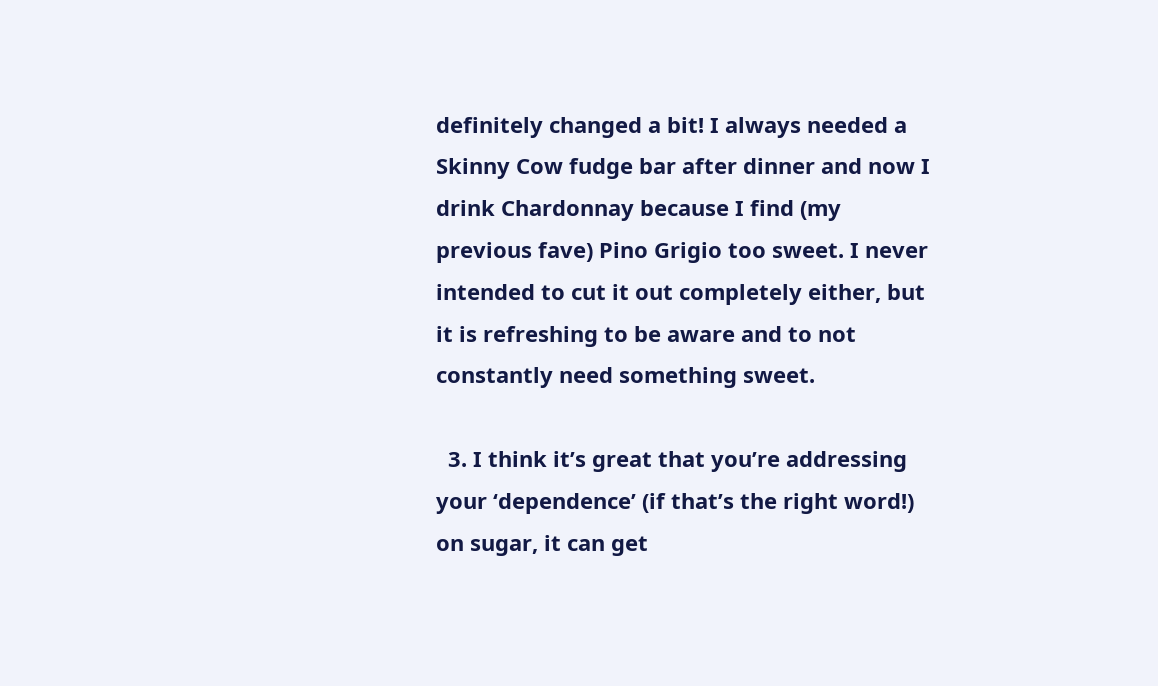definitely changed a bit! I always needed a Skinny Cow fudge bar after dinner and now I drink Chardonnay because I find (my previous fave) Pino Grigio too sweet. I never intended to cut it out completely either, but it is refreshing to be aware and to not constantly need something sweet.

  3. I think it’s great that you’re addressing your ‘dependence’ (if that’s the right word!) on sugar, it can get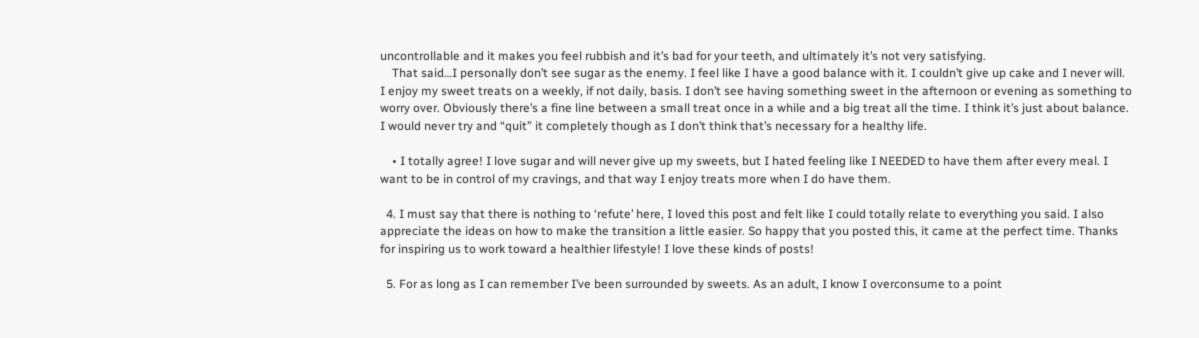uncontrollable and it makes you feel rubbish and it’s bad for your teeth, and ultimately it’s not very satisfying.
    That said…I personally don’t see sugar as the enemy. I feel like I have a good balance with it. I couldn’t give up cake and I never will. I enjoy my sweet treats on a weekly, if not daily, basis. I don’t see having something sweet in the afternoon or evening as something to worry over. Obviously there’s a fine line between a small treat once in a while and a big treat all the time. I think it’s just about balance. I would never try and “quit” it completely though as I don’t think that’s necessary for a healthy life.

    • I totally agree! I love sugar and will never give up my sweets, but I hated feeling like I NEEDED to have them after every meal. I want to be in control of my cravings, and that way I enjoy treats more when I do have them.

  4. I must say that there is nothing to ‘refute’ here, I loved this post and felt like I could totally relate to everything you said. I also appreciate the ideas on how to make the transition a little easier. So happy that you posted this, it came at the perfect time. Thanks for inspiring us to work toward a healthier lifestyle! I love these kinds of posts!

  5. For as long as I can remember I’ve been surrounded by sweets. As an adult, I know I overconsume to a point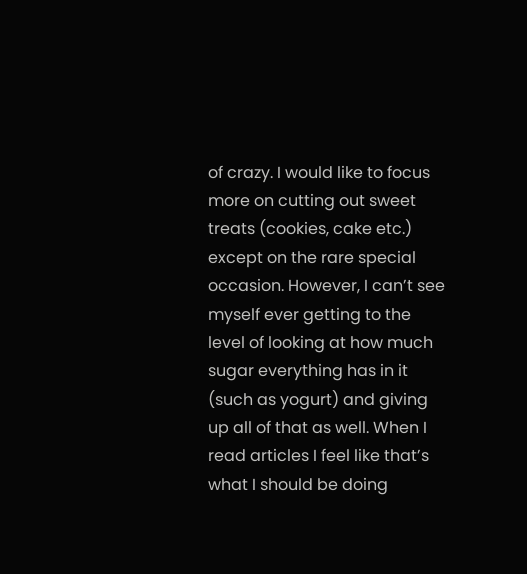of crazy. I would like to focus more on cutting out sweet treats (cookies, cake etc.) except on the rare special occasion. However, I can’t see myself ever getting to the level of looking at how much sugar everything has in it (such as yogurt) and giving up all of that as well. When I read articles I feel like that’s what I should be doing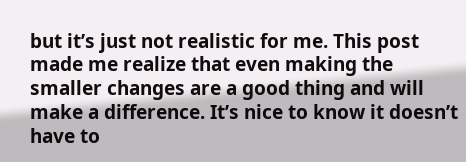but it’s just not realistic for me. This post made me realize that even making the smaller changes are a good thing and will make a difference. It’s nice to know it doesn’t have to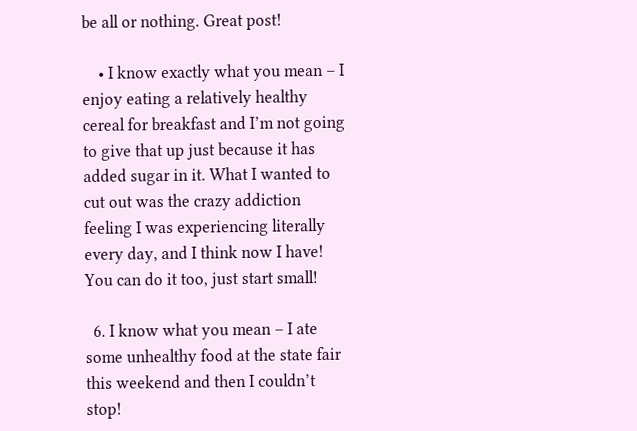be all or nothing. Great post!

    • I know exactly what you mean – I enjoy eating a relatively healthy cereal for breakfast and I’m not going to give that up just because it has added sugar in it. What I wanted to cut out was the crazy addiction feeling I was experiencing literally every day, and I think now I have! You can do it too, just start small!

  6. I know what you mean – I ate some unhealthy food at the state fair this weekend and then I couldn’t stop!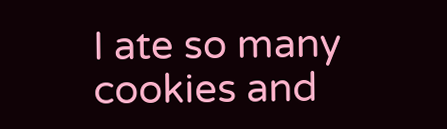I ate so many cookies and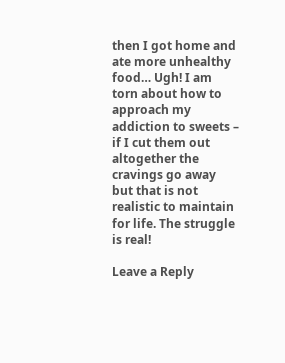then I got home and ate more unhealthy food… Ugh! I am torn about how to approach my addiction to sweets – if I cut them out altogether the cravings go away but that is not realistic to maintain for life. The struggle is real!

Leave a Reply